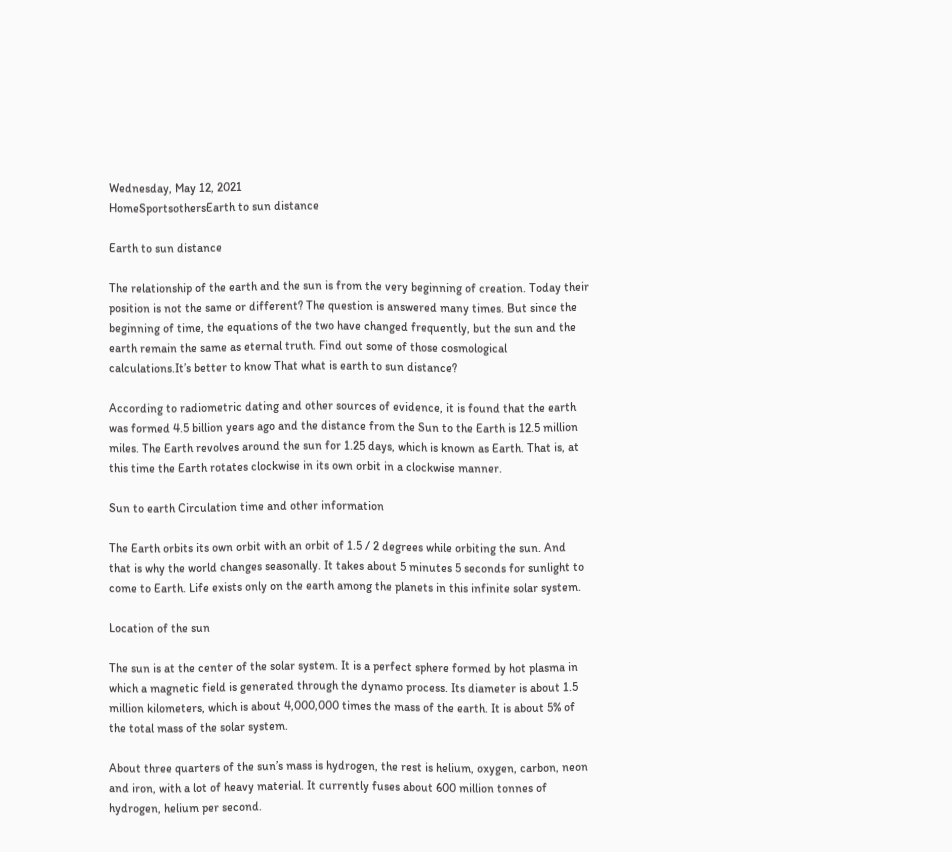Wednesday, May 12, 2021
HomeSportsothersEarth to sun distance

Earth to sun distance

The relationship of the earth and the sun is from the very beginning of creation. Today their position is not the same or different? The question is answered many times. But since the beginning of time, the equations of the two have changed frequently, but the sun and the earth remain the same as eternal truth. Find out some of those cosmological calculations.It’s better to know That what is earth to sun distance?

According to radiometric dating and other sources of evidence, it is found that the earth was formed 4.5 billion years ago and the distance from the Sun to the Earth is 12.5 million miles. The Earth revolves around the sun for 1.25 days, which is known as Earth. That is, at this time the Earth rotates clockwise in its own orbit in a clockwise manner.

Sun to earth Circulation time and other information

The Earth orbits its own orbit with an orbit of 1.5 / 2 degrees while orbiting the sun. And that is why the world changes seasonally. It takes about 5 minutes 5 seconds for sunlight to come to Earth. Life exists only on the earth among the planets in this infinite solar system.

Location of the sun

The sun is at the center of the solar system. It is a perfect sphere formed by hot plasma in which a magnetic field is generated through the dynamo process. Its diameter is about 1.5 million kilometers, which is about 4,000,000 times the mass of the earth. It is about 5% of the total mass of the solar system.

About three quarters of the sun’s mass is hydrogen, the rest is helium, oxygen, carbon, neon and iron, with a lot of heavy material. It currently fuses about 600 million tonnes of hydrogen, helium per second.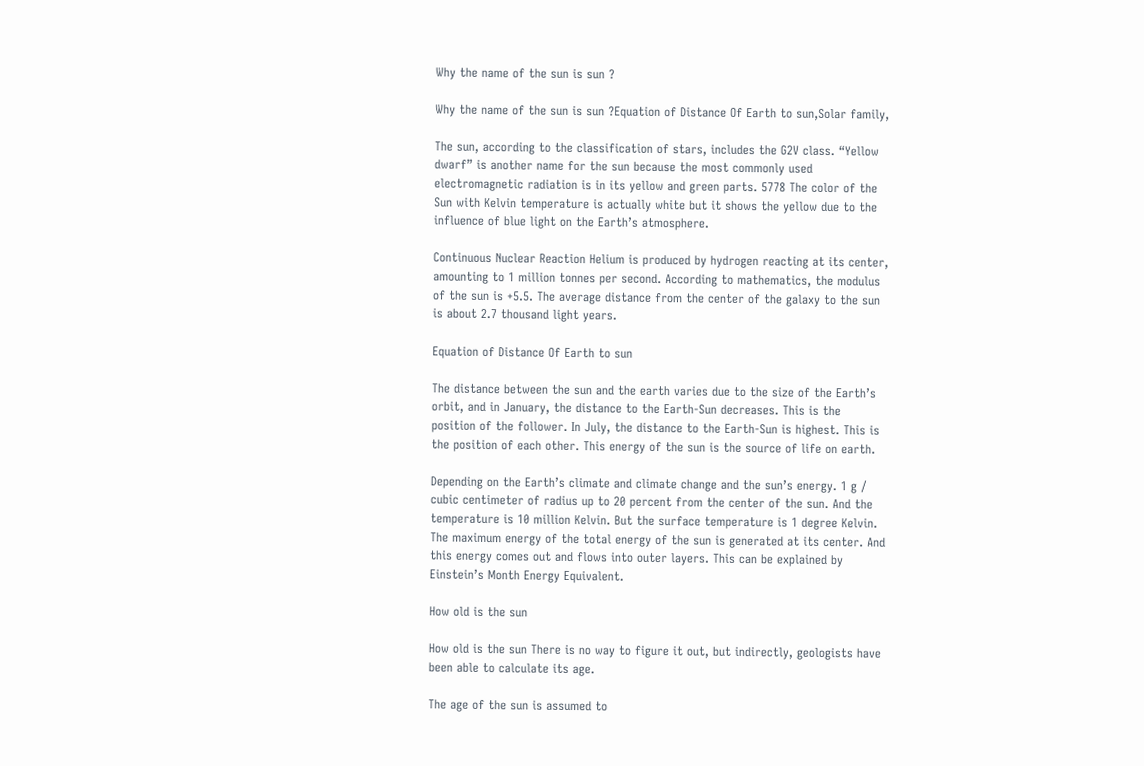Why the name of the sun is sun ?

Why the name of the sun is sun ?Equation of Distance Of Earth to sun,Solar family,

The sun, according to the classification of stars, includes the G2V class. “Yellow dwarf” is another name for the sun because the most commonly used electromagnetic radiation is in its yellow and green parts. 5778 The color of the Sun with Kelvin temperature is actually white but it shows the yellow due to the influence of blue light on the Earth’s atmosphere.

Continuous Nuclear Reaction Helium is produced by hydrogen reacting at its center, amounting to 1 million tonnes per second. According to mathematics, the modulus of the sun is +5.5. The average distance from the center of the galaxy to the sun is about 2.7 thousand light years.

Equation of Distance Of Earth to sun

The distance between the sun and the earth varies due to the size of the Earth’s orbit, and in January, the distance to the Earth-Sun decreases. This is the position of the follower. In July, the distance to the Earth-Sun is highest. This is the position of each other. This energy of the sun is the source of life on earth.

Depending on the Earth’s climate and climate change and the sun’s energy. 1 g / cubic centimeter of radius up to 20 percent from the center of the sun. And the temperature is 10 million Kelvin. But the surface temperature is 1 degree Kelvin. The maximum energy of the total energy of the sun is generated at its center. And this energy comes out and flows into outer layers. This can be explained by Einstein’s Month Energy Equivalent.

How old is the sun

How old is the sun There is no way to figure it out, but indirectly, geologists have been able to calculate its age.

The age of the sun is assumed to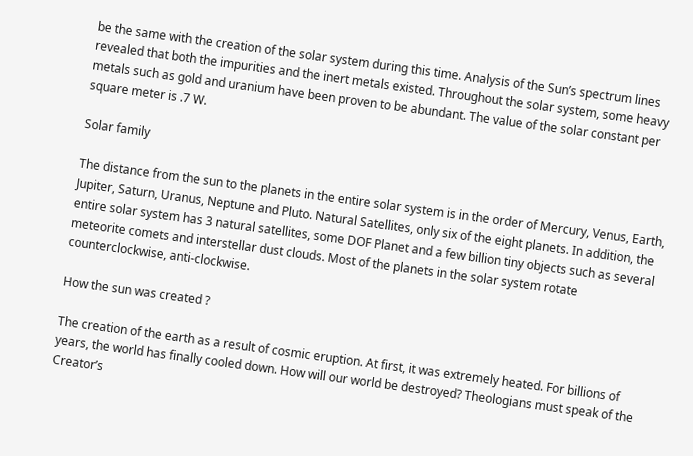be the same with the creation of the solar system during this time. Analysis of the Sun’s spectrum lines revealed that both the impurities and the inert metals existed. Throughout the solar system, some heavy metals such as gold and uranium have been proven to be abundant. The value of the solar constant per square meter is .7 W.

Solar family

The distance from the sun to the planets in the entire solar system is in the order of Mercury, Venus, Earth, Jupiter, Saturn, Uranus, Neptune and Pluto. Natural Satellites, only six of the eight planets. In addition, the entire solar system has 3 natural satellites, some DOF Planet and a few billion tiny objects such as several meteorite comets and interstellar dust clouds. Most of the planets in the solar system rotate counterclockwise, anti-clockwise.

How the sun was created ?

The creation of the earth as a result of cosmic eruption. At first, it was extremely heated. For billions of years, the world has finally cooled down. How will our world be destroyed? Theologians must speak of the Creator’s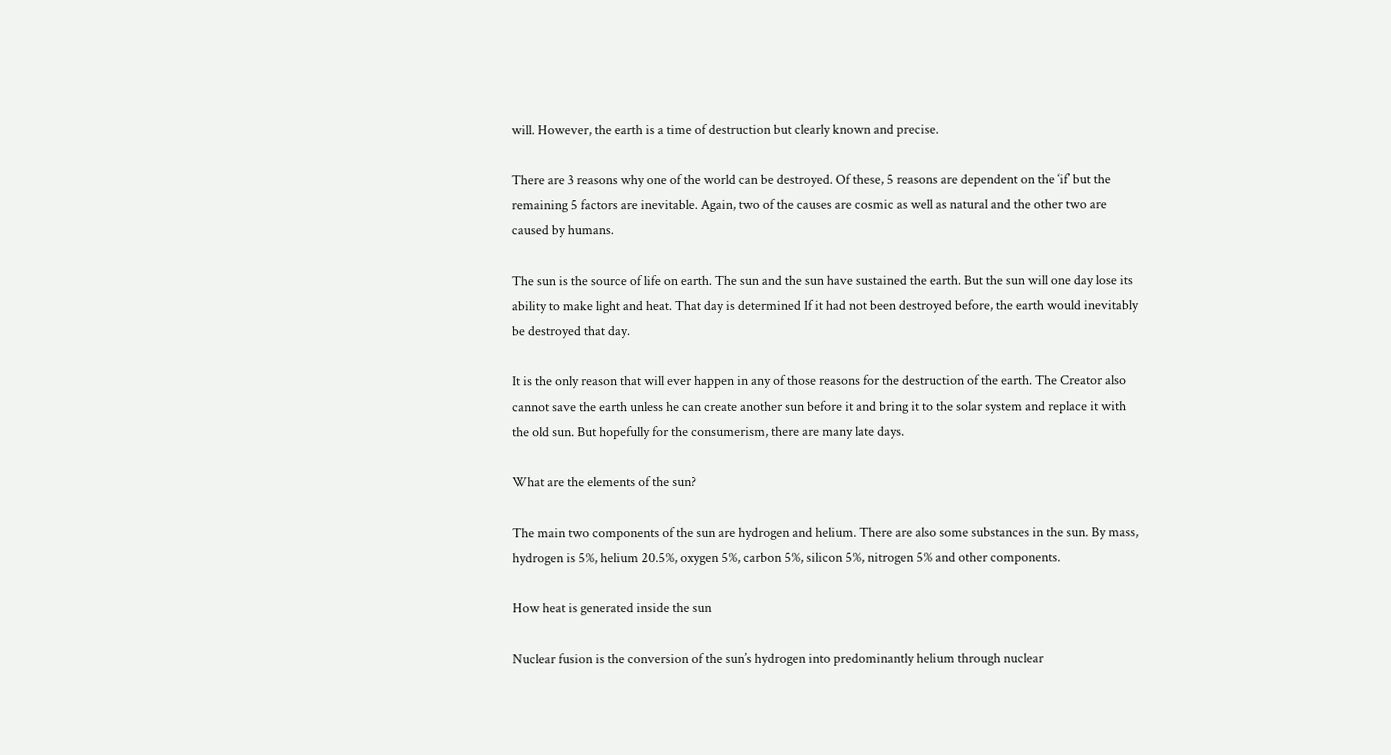will. However, the earth is a time of destruction but clearly known and precise.

There are 3 reasons why one of the world can be destroyed. Of these, 5 reasons are dependent on the ‘if’ but the remaining 5 factors are inevitable. Again, two of the causes are cosmic as well as natural and the other two are caused by humans.

The sun is the source of life on earth. The sun and the sun have sustained the earth. But the sun will one day lose its ability to make light and heat. That day is determined If it had not been destroyed before, the earth would inevitably be destroyed that day.

It is the only reason that will ever happen in any of those reasons for the destruction of the earth. The Creator also cannot save the earth unless he can create another sun before it and bring it to the solar system and replace it with the old sun. But hopefully for the consumerism, there are many late days.

What are the elements of the sun?

The main two components of the sun are hydrogen and helium. There are also some substances in the sun. By mass, hydrogen is 5%, helium 20.5%, oxygen 5%, carbon 5%, silicon 5%, nitrogen 5% and other components.

How heat is generated inside the sun

Nuclear fusion is the conversion of the sun’s hydrogen into predominantly helium through nuclear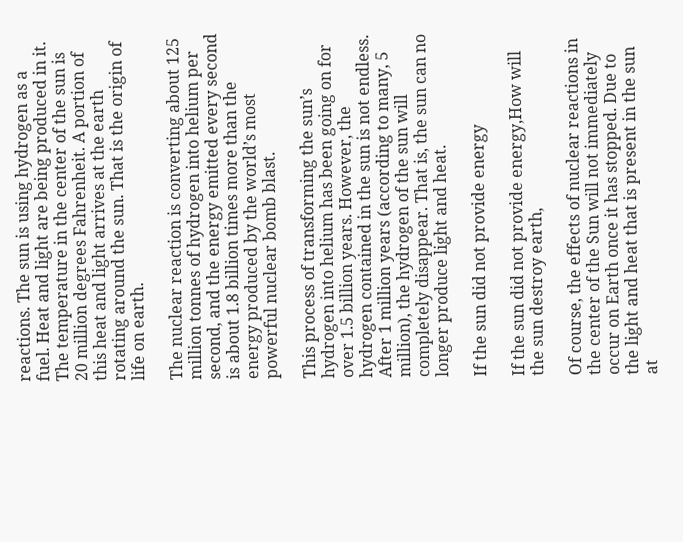reactions. The sun is using hydrogen as a fuel. Heat and light are being produced in it. The temperature in the center of the sun is 20 million degrees Fahrenheit. A portion of this heat and light arrives at the earth rotating around the sun. That is the origin of life on earth.

The nuclear reaction is converting about 125 million tonnes of hydrogen into helium per second, and the energy emitted every second is about 1.8 billion times more than the energy produced by the world’s most powerful nuclear bomb blast.

This process of transforming the sun’s hydrogen into helium has been going on for over 1.5 billion years. However, the hydrogen contained in the sun is not endless. After 1 million years (according to many, 5 million), the hydrogen of the sun will completely disappear. That is, the sun can no longer produce light and heat.

If the sun did not provide energy

If the sun did not provide energy,How will the sun destroy earth,

Of course, the effects of nuclear reactions in the center of the Sun will not immediately occur on Earth once it has stopped. Due to the light and heat that is present in the sun at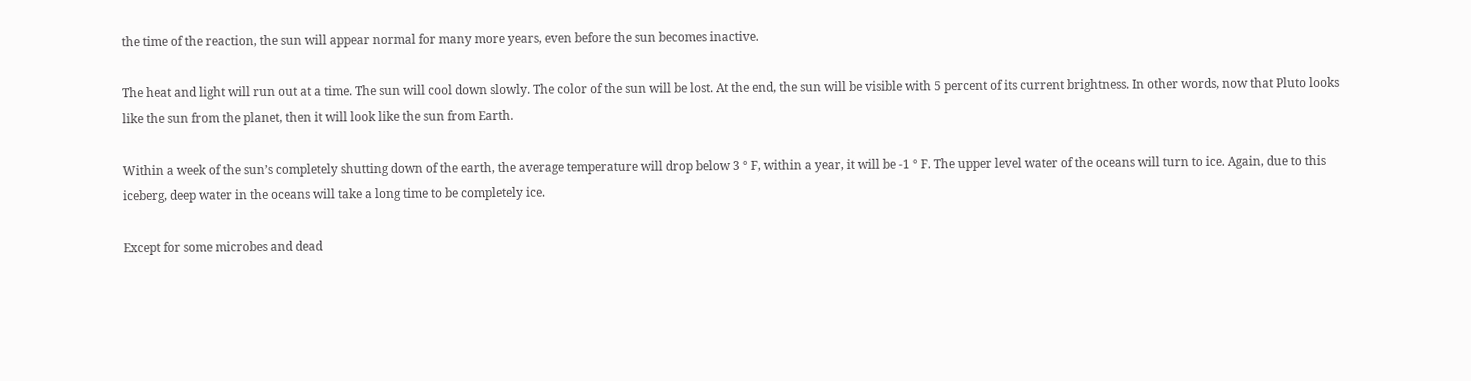the time of the reaction, the sun will appear normal for many more years, even before the sun becomes inactive.

The heat and light will run out at a time. The sun will cool down slowly. The color of the sun will be lost. At the end, the sun will be visible with 5 percent of its current brightness. In other words, now that Pluto looks like the sun from the planet, then it will look like the sun from Earth.

Within a week of the sun’s completely shutting down of the earth, the average temperature will drop below 3 ° F, within a year, it will be -1 ° F. The upper level water of the oceans will turn to ice. Again, due to this iceberg, deep water in the oceans will take a long time to be completely ice.

Except for some microbes and dead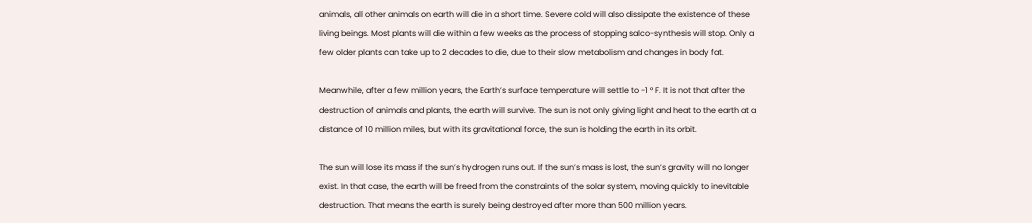animals, all other animals on earth will die in a short time. Severe cold will also dissipate the existence of these living beings. Most plants will die within a few weeks as the process of stopping salco-synthesis will stop. Only a few older plants can take up to 2 decades to die, due to their slow metabolism and changes in body fat.

Meanwhile, after a few million years, the Earth’s surface temperature will settle to -1 ° F. It is not that after the destruction of animals and plants, the earth will survive. The sun is not only giving light and heat to the earth at a distance of 10 million miles, but with its gravitational force, the sun is holding the earth in its orbit.

The sun will lose its mass if the sun’s hydrogen runs out. If the sun’s mass is lost, the sun’s gravity will no longer exist. In that case, the earth will be freed from the constraints of the solar system, moving quickly to inevitable destruction. That means the earth is surely being destroyed after more than 500 million years.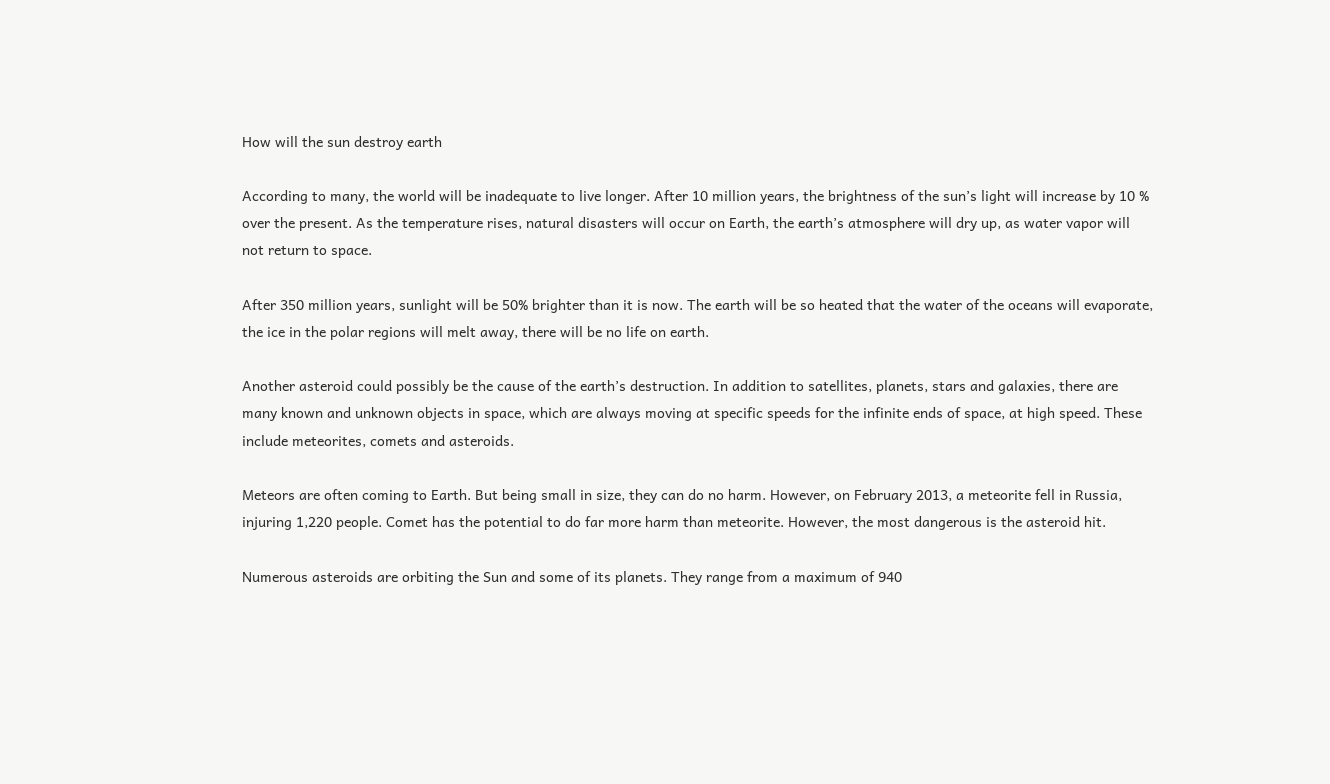How will the sun destroy earth

According to many, the world will be inadequate to live longer. After 10 million years, the brightness of the sun’s light will increase by 10 % over the present. As the temperature rises, natural disasters will occur on Earth, the earth’s atmosphere will dry up, as water vapor will not return to space.

After 350 million years, sunlight will be 50% brighter than it is now. The earth will be so heated that the water of the oceans will evaporate, the ice in the polar regions will melt away, there will be no life on earth.

Another asteroid could possibly be the cause of the earth’s destruction. In addition to satellites, planets, stars and galaxies, there are many known and unknown objects in space, which are always moving at specific speeds for the infinite ends of space, at high speed. These include meteorites, comets and asteroids.

Meteors are often coming to Earth. But being small in size, they can do no harm. However, on February 2013, a meteorite fell in Russia, injuring 1,220 people. Comet has the potential to do far more harm than meteorite. However, the most dangerous is the asteroid hit.

Numerous asteroids are orbiting the Sun and some of its planets. They range from a maximum of 940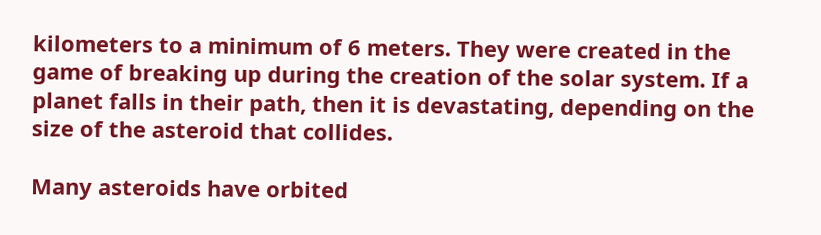kilometers to a minimum of 6 meters. They were created in the game of breaking up during the creation of the solar system. If a planet falls in their path, then it is devastating, depending on the size of the asteroid that collides.

Many asteroids have orbited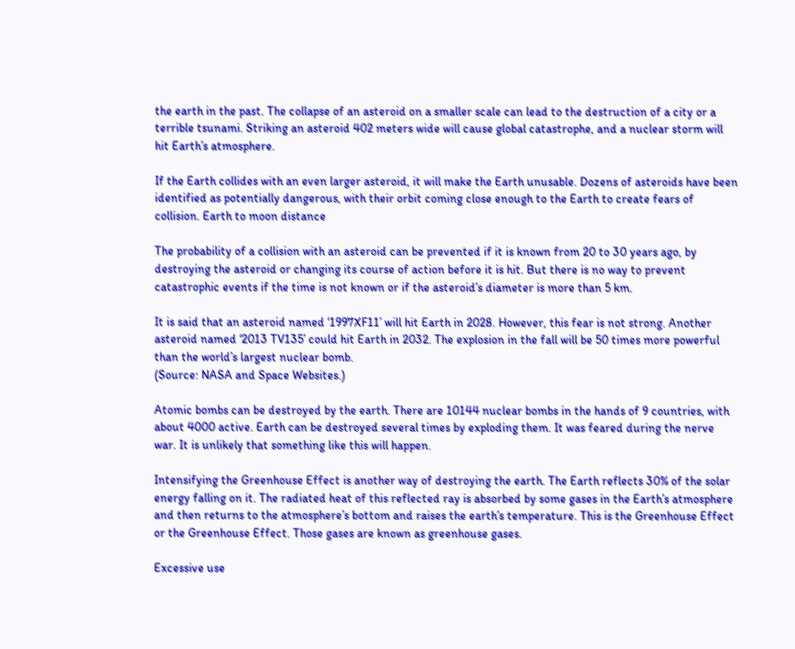the earth in the past. The collapse of an asteroid on a smaller scale can lead to the destruction of a city or a terrible tsunami. Striking an asteroid 402 meters wide will cause global catastrophe, and a nuclear storm will hit Earth’s atmosphere.

If the Earth collides with an even larger asteroid, it will make the Earth unusable. Dozens of asteroids have been identified as potentially dangerous, with their orbit coming close enough to the Earth to create fears of collision. Earth to moon distance

The probability of a collision with an asteroid can be prevented if it is known from 20 to 30 years ago, by destroying the asteroid or changing its course of action before it is hit. But there is no way to prevent catastrophic events if the time is not known or if the asteroid’s diameter is more than 5 km.

It is said that an asteroid named ‘1997XF11’ will hit Earth in 2028. However, this fear is not strong. Another asteroid named ‘2013 TV135’ could hit Earth in 2032. The explosion in the fall will be 50 times more powerful than the world’s largest nuclear bomb.
(Source: NASA and Space Websites.)

Atomic bombs can be destroyed by the earth. There are 10144 nuclear bombs in the hands of 9 countries, with about 4000 active. Earth can be destroyed several times by exploding them. It was feared during the nerve war. It is unlikely that something like this will happen.

Intensifying the Greenhouse Effect is another way of destroying the earth. The Earth reflects 30% of the solar energy falling on it. The radiated heat of this reflected ray is absorbed by some gases in the Earth’s atmosphere and then returns to the atmosphere’s bottom and raises the earth’s temperature. This is the Greenhouse Effect or the Greenhouse Effect. Those gases are known as greenhouse gases.

Excessive use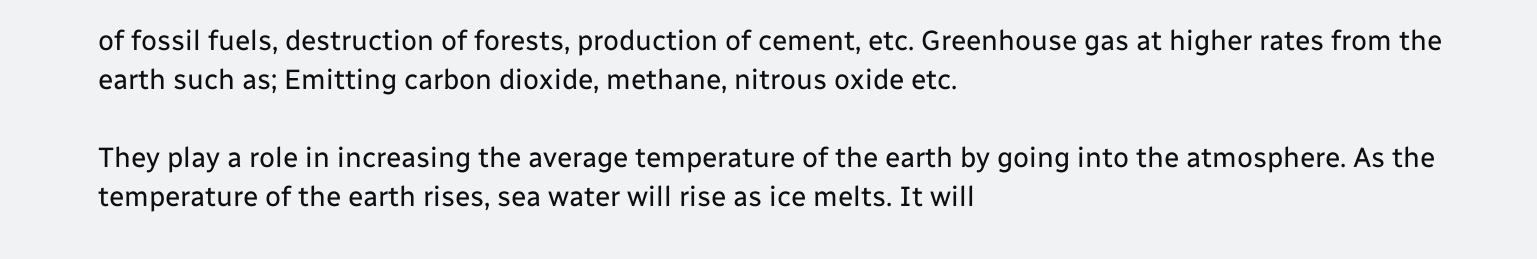of fossil fuels, destruction of forests, production of cement, etc. Greenhouse gas at higher rates from the earth such as; Emitting carbon dioxide, methane, nitrous oxide etc.

They play a role in increasing the average temperature of the earth by going into the atmosphere. As the temperature of the earth rises, sea water will rise as ice melts. It will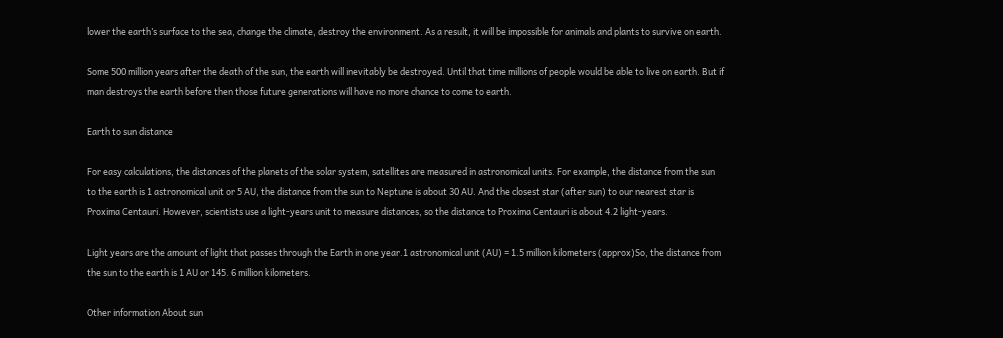lower the earth’s surface to the sea, change the climate, destroy the environment. As a result, it will be impossible for animals and plants to survive on earth.

Some 500 million years after the death of the sun, the earth will inevitably be destroyed. Until that time millions of people would be able to live on earth. But if man destroys the earth before then those future generations will have no more chance to come to earth.

Earth to sun distance

For easy calculations, the distances of the planets of the solar system, satellites are measured in astronomical units. For example, the distance from the sun to the earth is 1 astronomical unit or 5 AU, the distance from the sun to Neptune is about 30 AU. And the closest star (after sun) to our nearest star is Proxima Centauri. However, scientists use a light-years unit to measure distances, so the distance to Proxima Centauri is about 4.2 light-years.

Light years are the amount of light that passes through the Earth in one year.1 astronomical unit (AU) = 1.5 million kilometers (approx)So, the distance from the sun to the earth is 1 AU or 145. 6 million kilometers.

Other information About sun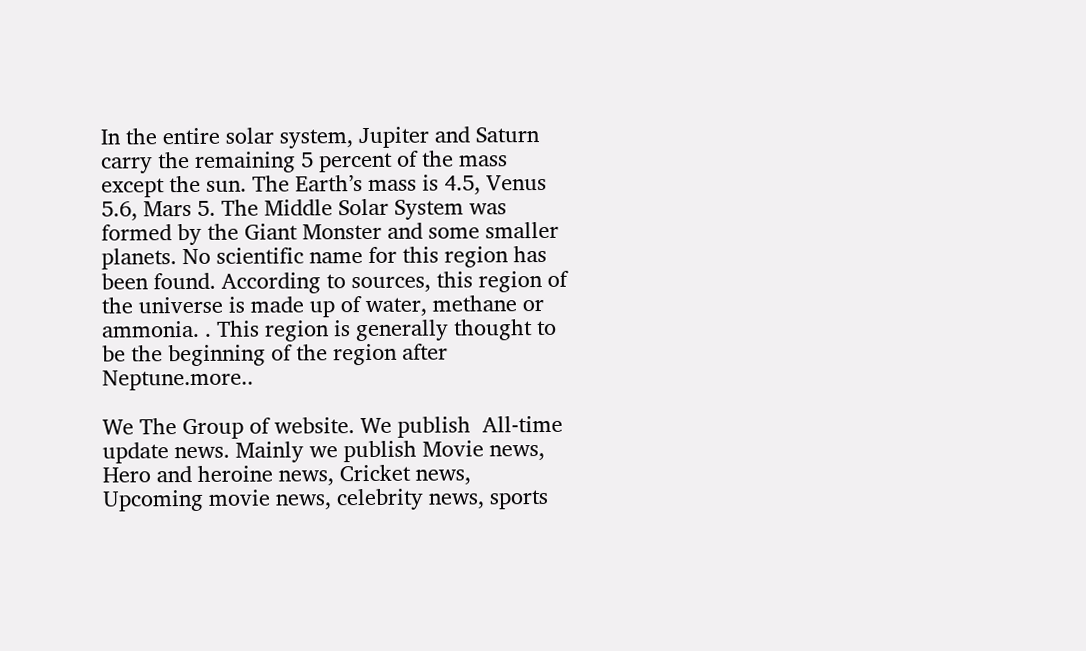In the entire solar system, Jupiter and Saturn carry the remaining 5 percent of the mass except the sun. The Earth’s mass is 4.5, Venus 5.6, Mars 5. The Middle Solar System was formed by the Giant Monster and some smaller planets. No scientific name for this region has been found. According to sources, this region of the universe is made up of water, methane or ammonia. . This region is generally thought to be the beginning of the region after Neptune.more..

We The Group of website. We publish  All-time update news. Mainly we publish Movie news, Hero and heroine news, Cricket news, Upcoming movie news, celebrity news, sports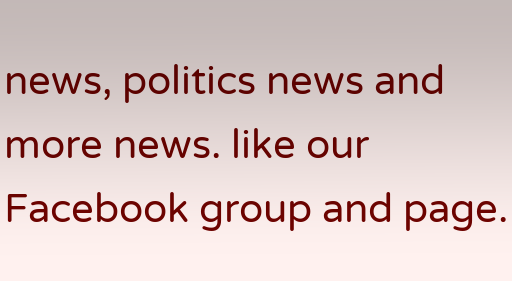news, politics news and more news. like our Facebook group and page.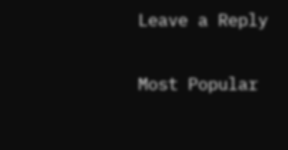Leave a Reply

Most Popular